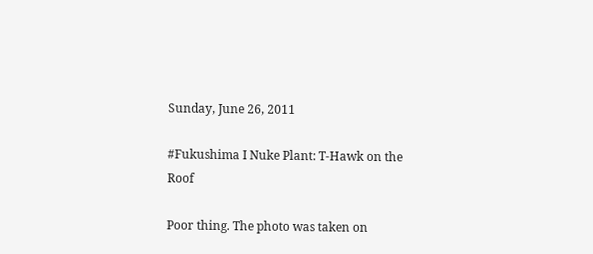Sunday, June 26, 2011

#Fukushima I Nuke Plant: T-Hawk on the Roof

Poor thing. The photo was taken on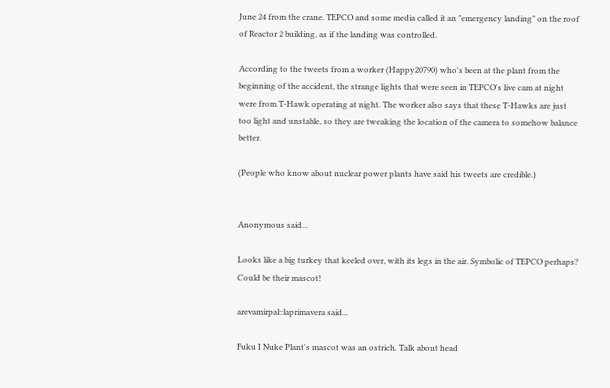June 24 from the crane. TEPCO and some media called it an "emergency landing" on the roof of Reactor 2 building, as if the landing was controlled.

According to the tweets from a worker (Happy20790) who's been at the plant from the beginning of the accident, the strange lights that were seen in TEPCO's live cam at night were from T-Hawk operating at night. The worker also says that these T-Hawks are just too light and unstable, so they are tweaking the location of the camera to somehow balance better.

(People who know about nuclear power plants have said his tweets are credible.)


Anonymous said...

Looks like a big turkey that keeled over, with its legs in the air. Symbolic of TEPCO perhaps? Could be their mascot!

arevamirpal::laprimavera said...

Fuku I Nuke Plant's mascot was an ostrich. Talk about head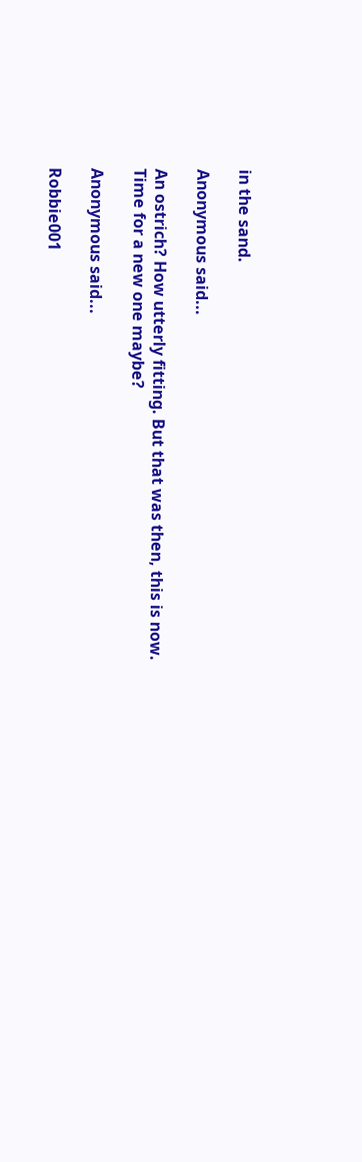in the sand.

Anonymous said...

An ostrich? How utterly fitting. But that was then, this is now. Time for a new one maybe?

Anonymous said...

Robbie001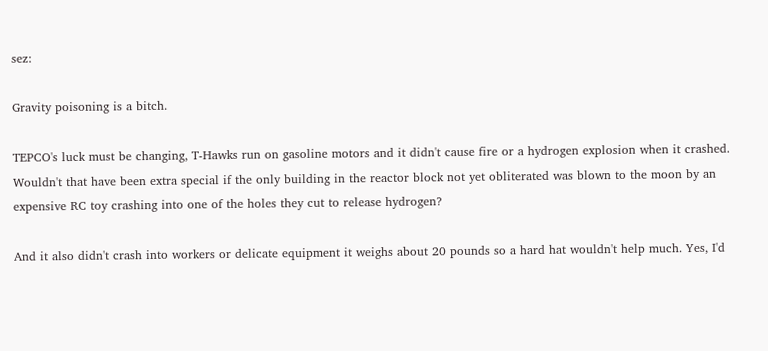sez:

Gravity poisoning is a bitch.

TEPCO's luck must be changing, T-Hawks run on gasoline motors and it didn't cause fire or a hydrogen explosion when it crashed. Wouldn't that have been extra special if the only building in the reactor block not yet obliterated was blown to the moon by an expensive RC toy crashing into one of the holes they cut to release hydrogen?

And it also didn't crash into workers or delicate equipment it weighs about 20 pounds so a hard hat wouldn't help much. Yes, I'd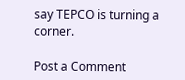say TEPCO is turning a corner.

Post a Comment